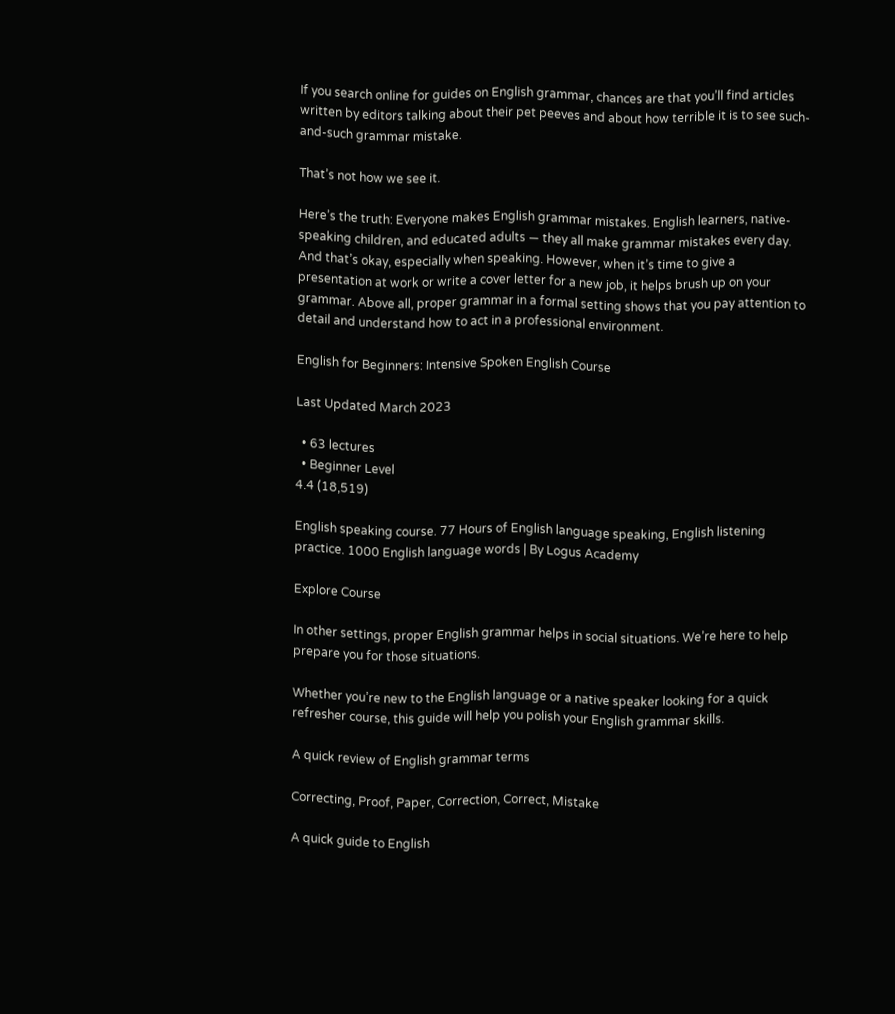If you search online for guides on English grammar, chances are that you’ll find articles written by editors talking about their pet peeves and about how terrible it is to see such-and-such grammar mistake.

That’s not how we see it.

Here’s the truth: Everyone makes English grammar mistakes. English learners, native-speaking children, and educated adults — they all make grammar mistakes every day. And that’s okay, especially when speaking. However, when it’s time to give a presentation at work or write a cover letter for a new job, it helps brush up on your grammar. Above all, proper grammar in a formal setting shows that you pay attention to detail and understand how to act in a professional environment.

English for Beginners: Intensive Spoken English Course

Last Updated March 2023

  • 63 lectures
  • Beginner Level
4.4 (18,519)

English speaking course. 77 Hours of English language speaking, English listening practice. 1000 English language words | By Logus Academy

Explore Course

In other settings, proper English grammar helps in social situations. We’re here to help prepare you for those situations.

Whether you’re new to the English language or a native speaker looking for a quick refresher course, this guide will help you polish your English grammar skills.

A quick review of English grammar terms

Correcting, Proof, Paper, Correction, Correct, Mistake

A quick guide to English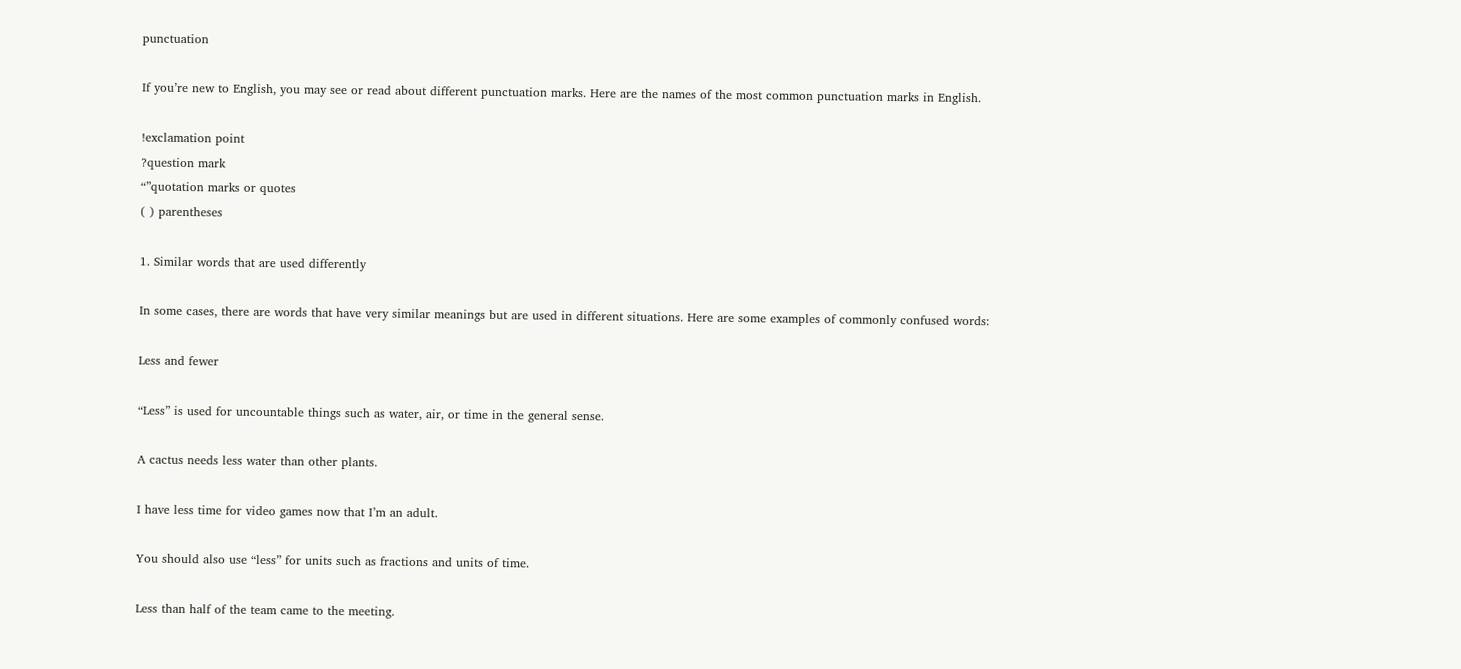punctuation

If you’re new to English, you may see or read about different punctuation marks. Here are the names of the most common punctuation marks in English.

!exclamation point
?question mark
“”quotation marks or quotes
( ) parentheses

1. Similar words that are used differently

In some cases, there are words that have very similar meanings but are used in different situations. Here are some examples of commonly confused words:

Less and fewer

“Less” is used for uncountable things such as water, air, or time in the general sense.

A cactus needs less water than other plants.

I have less time for video games now that I’m an adult.

You should also use “less” for units such as fractions and units of time.

Less than half of the team came to the meeting.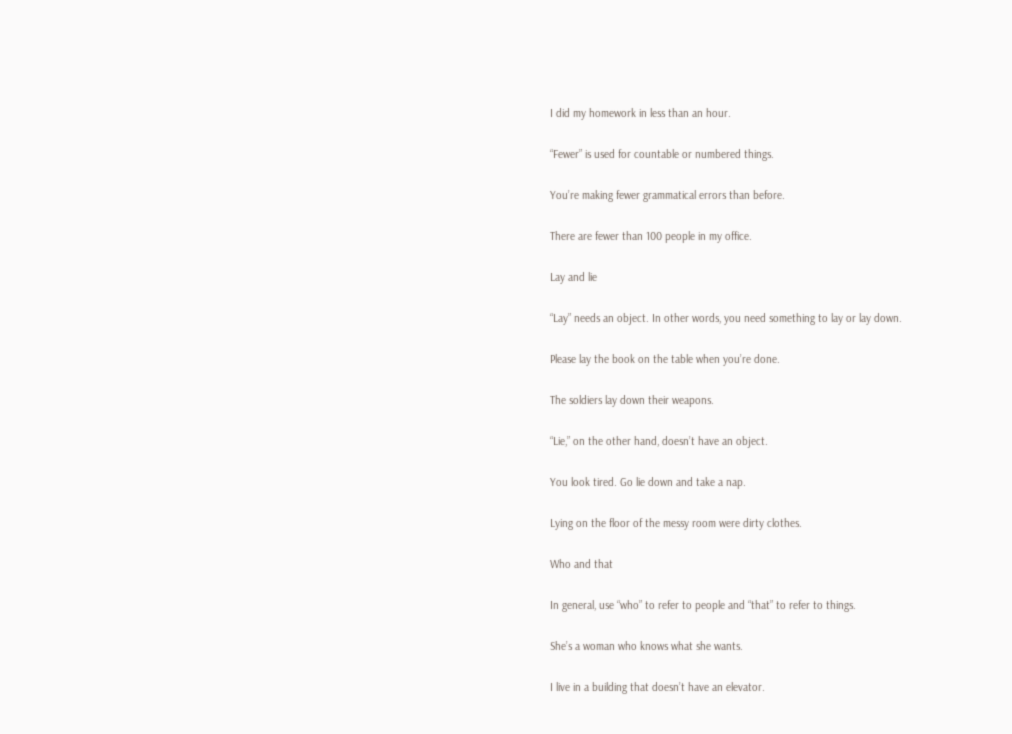I did my homework in less than an hour.

“Fewer” is used for countable or numbered things.

You’re making fewer grammatical errors than before.

There are fewer than 100 people in my office.

Lay and lie

“Lay” needs an object. In other words, you need something to lay or lay down.

Please lay the book on the table when you’re done.

The soldiers lay down their weapons.

“Lie,” on the other hand, doesn’t have an object.

You look tired. Go lie down and take a nap.

Lying on the floor of the messy room were dirty clothes.

Who and that

In general, use “who” to refer to people and “that” to refer to things.

She’s a woman who knows what she wants.

I live in a building that doesn’t have an elevator.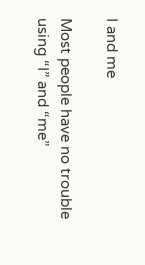I and me

Most people have no trouble using “I” and “me”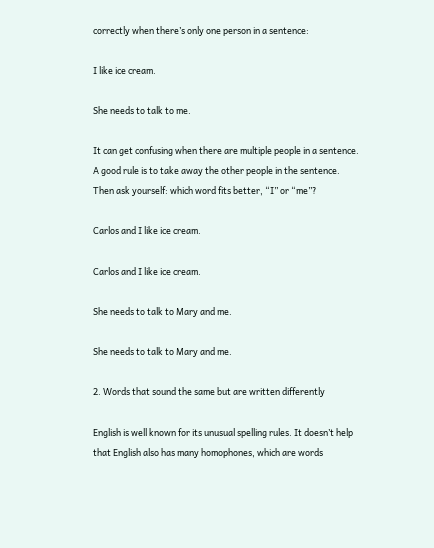correctly when there’s only one person in a sentence:

I like ice cream.

She needs to talk to me.

It can get confusing when there are multiple people in a sentence. A good rule is to take away the other people in the sentence. Then ask yourself: which word fits better, “I” or “me”?

Carlos and I like ice cream.

Carlos and I like ice cream.

She needs to talk to Mary and me.

She needs to talk to Mary and me.

2. Words that sound the same but are written differently

English is well known for its unusual spelling rules. It doesn’t help that English also has many homophones, which are words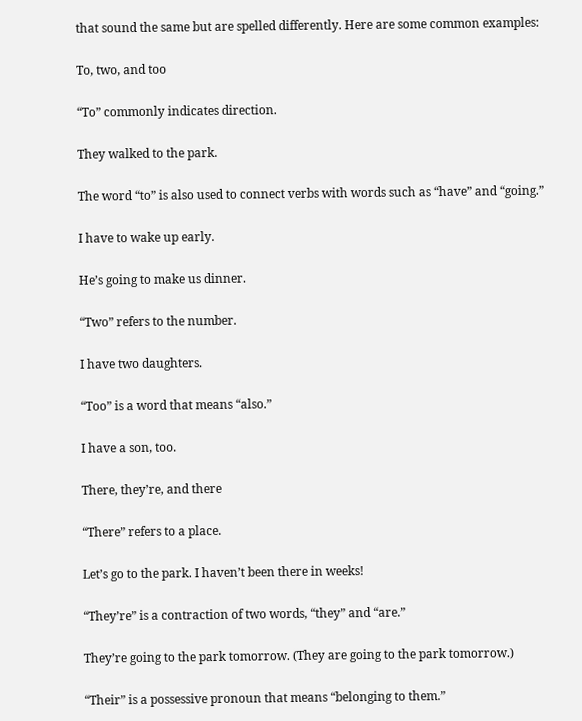that sound the same but are spelled differently. Here are some common examples:

To, two, and too

“To” commonly indicates direction.

They walked to the park.

The word “to” is also used to connect verbs with words such as “have” and “going.”

I have to wake up early.

He’s going to make us dinner.

“Two” refers to the number.

I have two daughters.

“Too” is a word that means “also.”

I have a son, too.

There, they’re, and there

“There” refers to a place.

Let’s go to the park. I haven’t been there in weeks!

“They’re” is a contraction of two words, “they” and “are.”

They’re going to the park tomorrow. (They are going to the park tomorrow.)

“Their” is a possessive pronoun that means “belonging to them.”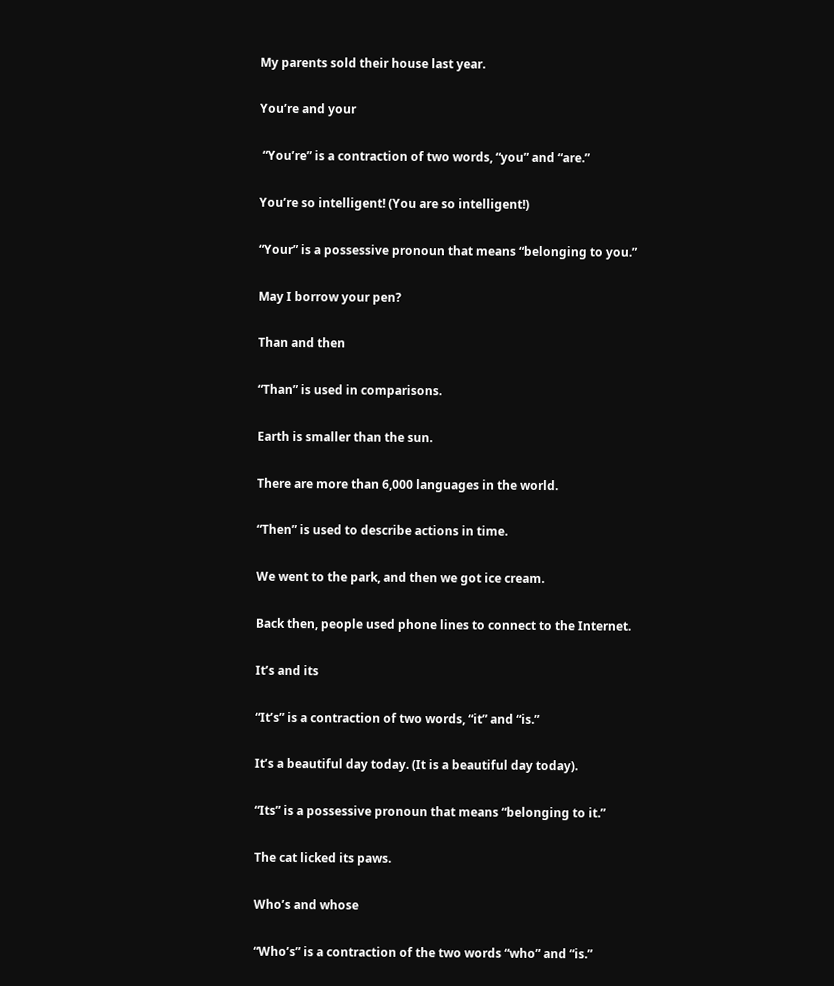My parents sold their house last year.

You’re and your

 “You’re” is a contraction of two words, “you” and “are.”

You’re so intelligent! (You are so intelligent!)

“Your” is a possessive pronoun that means “belonging to you.”

May I borrow your pen?

Than and then

“Than” is used in comparisons.

Earth is smaller than the sun.

There are more than 6,000 languages in the world.

“Then” is used to describe actions in time.

We went to the park, and then we got ice cream.

Back then, people used phone lines to connect to the Internet.

It’s and its

“It’s” is a contraction of two words, “it” and “is.”

It’s a beautiful day today. (It is a beautiful day today).

“Its” is a possessive pronoun that means “belonging to it.”

The cat licked its paws.

Who’s and whose

“Who’s” is a contraction of the two words “who” and “is.”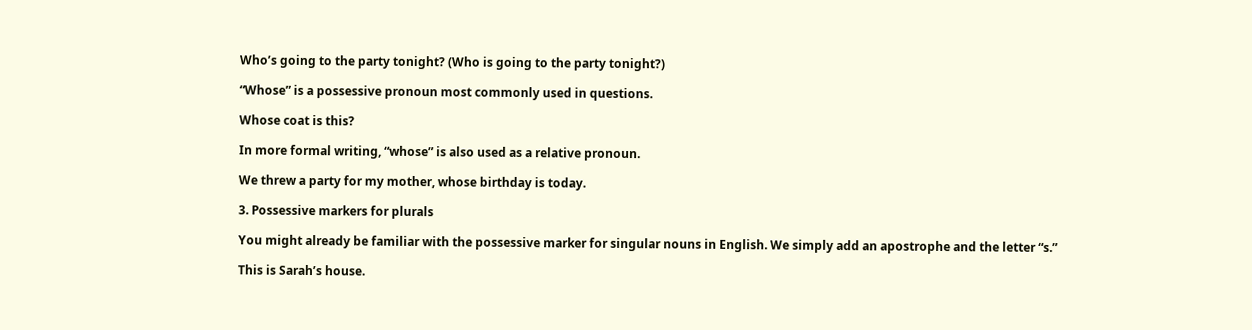Who’s going to the party tonight? (Who is going to the party tonight?)

“Whose” is a possessive pronoun most commonly used in questions.

Whose coat is this?

In more formal writing, “whose” is also used as a relative pronoun.

We threw a party for my mother, whose birthday is today.

3. Possessive markers for plurals

You might already be familiar with the possessive marker for singular nouns in English. We simply add an apostrophe and the letter “s.”

This is Sarah’s house.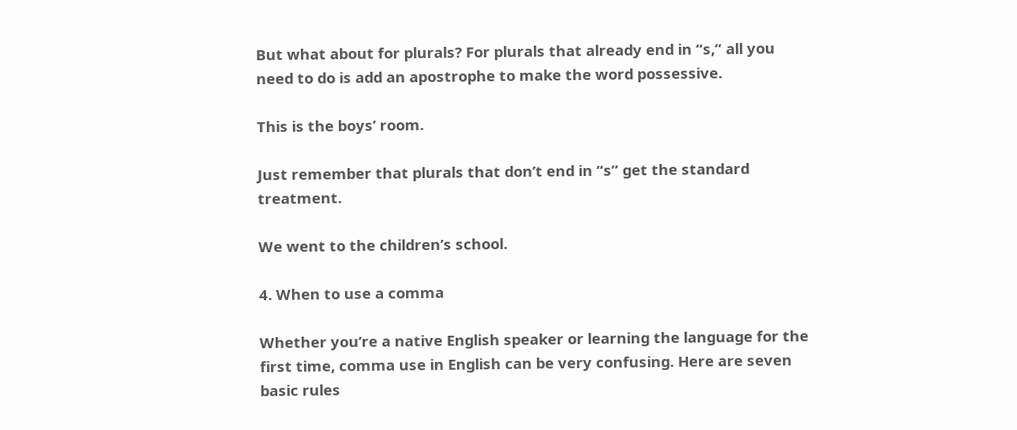But what about for plurals? For plurals that already end in “s,” all you need to do is add an apostrophe to make the word possessive.

This is the boys’ room.

Just remember that plurals that don’t end in “s” get the standard treatment.

We went to the children’s school.

4. When to use a comma

Whether you’re a native English speaker or learning the language for the first time, comma use in English can be very confusing. Here are seven basic rules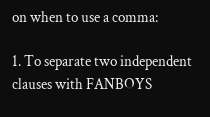on when to use a comma:

1. To separate two independent clauses with FANBOYS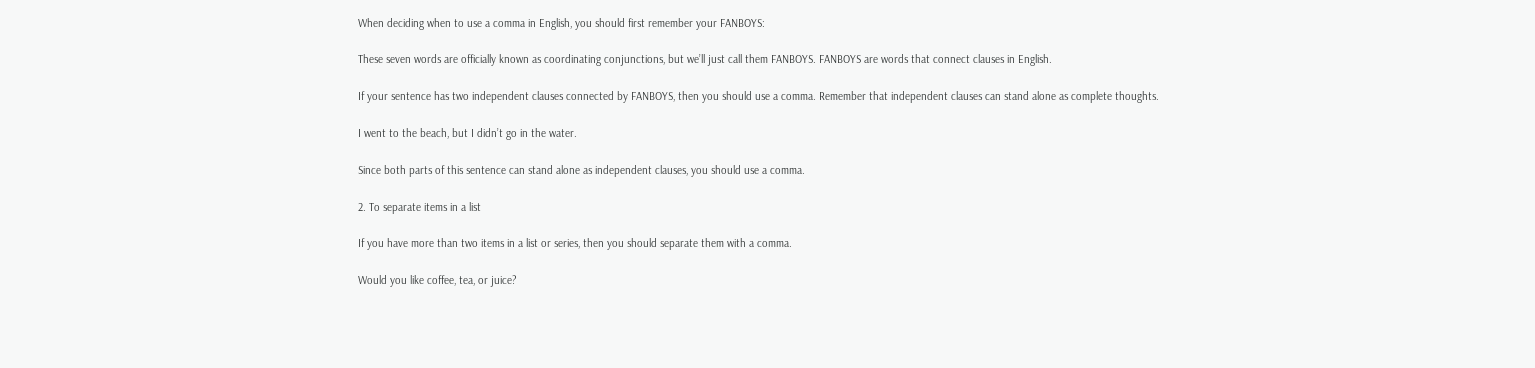When deciding when to use a comma in English, you should first remember your FANBOYS:

These seven words are officially known as coordinating conjunctions, but we’ll just call them FANBOYS. FANBOYS are words that connect clauses in English.

If your sentence has two independent clauses connected by FANBOYS, then you should use a comma. Remember that independent clauses can stand alone as complete thoughts.

I went to the beach, but I didn’t go in the water.

Since both parts of this sentence can stand alone as independent clauses, you should use a comma.

2. To separate items in a list

If you have more than two items in a list or series, then you should separate them with a comma.

Would you like coffee, tea, or juice?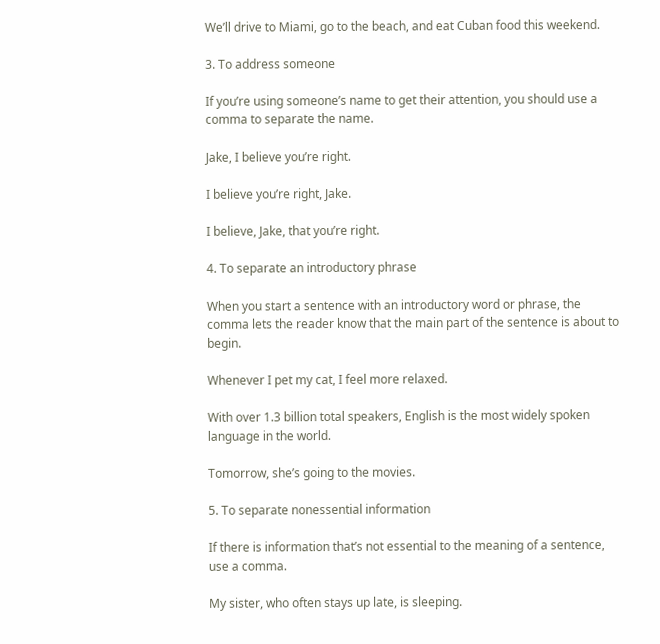We’ll drive to Miami, go to the beach, and eat Cuban food this weekend.

3. To address someone

If you’re using someone’s name to get their attention, you should use a comma to separate the name.

Jake, I believe you’re right.

I believe you’re right, Jake.

I believe, Jake, that you’re right.

4. To separate an introductory phrase

When you start a sentence with an introductory word or phrase, the comma lets the reader know that the main part of the sentence is about to begin.

Whenever I pet my cat, I feel more relaxed.

With over 1.3 billion total speakers, English is the most widely spoken language in the world.

Tomorrow, she’s going to the movies.

5. To separate nonessential information

If there is information that’s not essential to the meaning of a sentence, use a comma.

My sister, who often stays up late, is sleeping.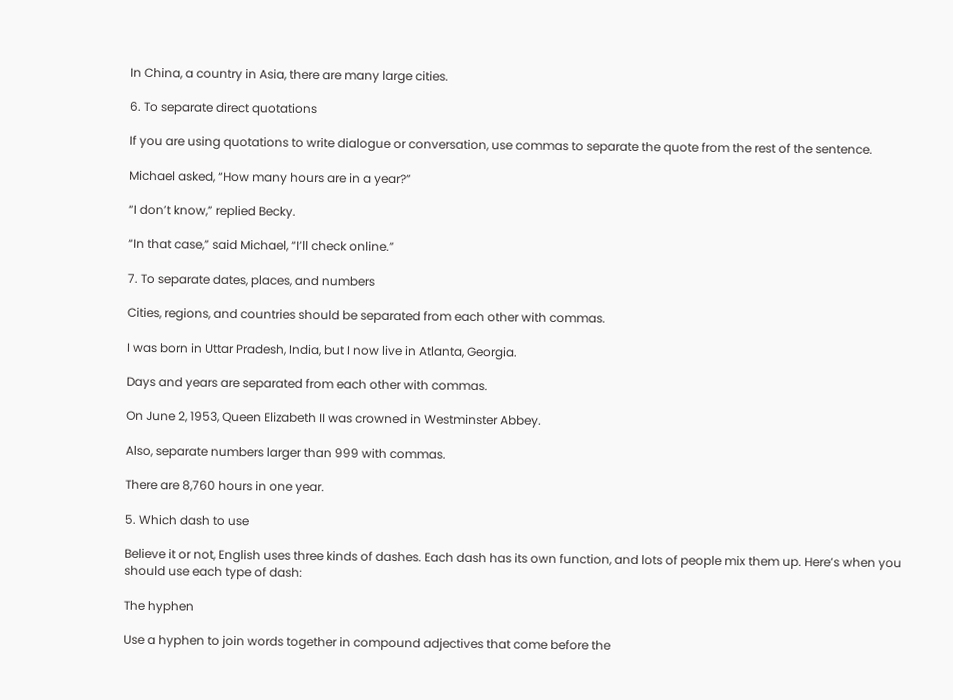In China, a country in Asia, there are many large cities.

6. To separate direct quotations

If you are using quotations to write dialogue or conversation, use commas to separate the quote from the rest of the sentence.

Michael asked, “How many hours are in a year?”

“I don’t know,” replied Becky.

“In that case,” said Michael, “I’ll check online.”

7. To separate dates, places, and numbers

Cities, regions, and countries should be separated from each other with commas.

I was born in Uttar Pradesh, India, but I now live in Atlanta, Georgia.

Days and years are separated from each other with commas.

On June 2, 1953, Queen Elizabeth II was crowned in Westminster Abbey.

Also, separate numbers larger than 999 with commas.

There are 8,760 hours in one year.

5. Which dash to use

Believe it or not, English uses three kinds of dashes. Each dash has its own function, and lots of people mix them up. Here’s when you should use each type of dash:

The hyphen

Use a hyphen to join words together in compound adjectives that come before the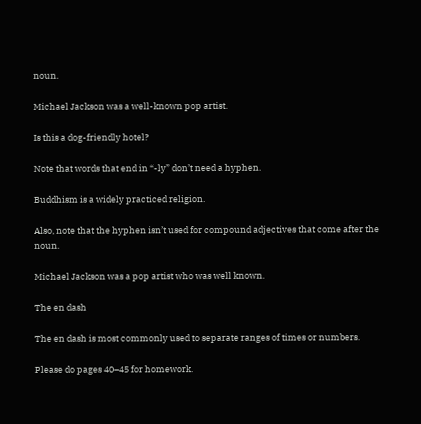noun.

Michael Jackson was a well-known pop artist.

Is this a dog-friendly hotel?

Note that words that end in “-ly” don’t need a hyphen.

Buddhism is a widely practiced religion.

Also, note that the hyphen isn’t used for compound adjectives that come after the noun.

Michael Jackson was a pop artist who was well known.

The en dash

The en dash is most commonly used to separate ranges of times or numbers.

Please do pages 40–45 for homework.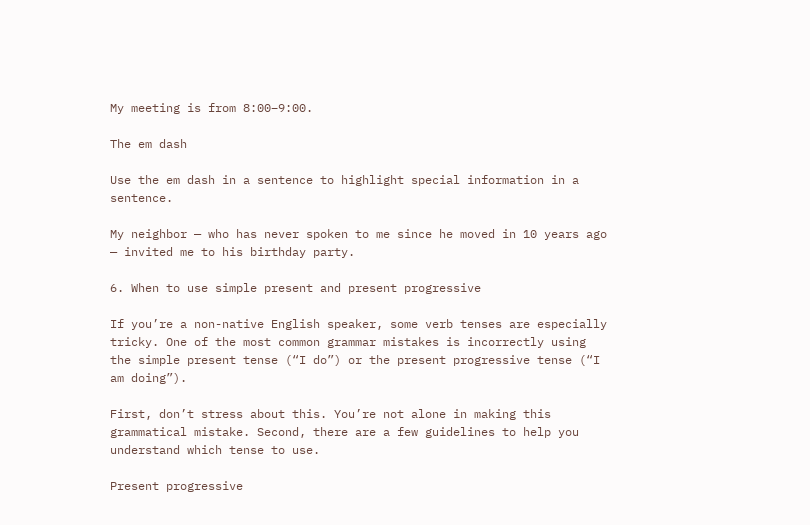My meeting is from 8:00–9:00.

The em dash

Use the em dash in a sentence to highlight special information in a sentence.

My neighbor — who has never spoken to me since he moved in 10 years ago — invited me to his birthday party.

6. When to use simple present and present progressive

If you’re a non-native English speaker, some verb tenses are especially tricky. One of the most common grammar mistakes is incorrectly using the simple present tense (“I do”) or the present progressive tense (“I am doing”).

First, don’t stress about this. You’re not alone in making this grammatical mistake. Second, there are a few guidelines to help you understand which tense to use.

Present progressive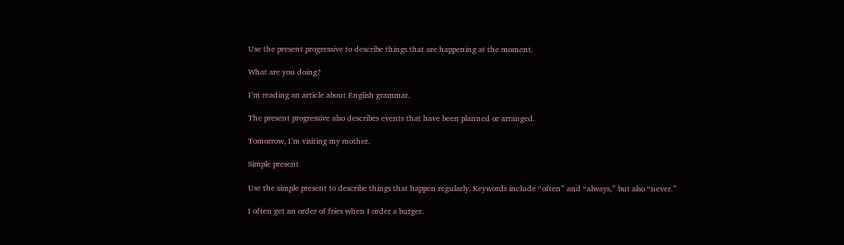Use the present progressive to describe things that are happening at the moment.

What are you doing?

I’m reading an article about English grammar.

The present progressive also describes events that have been planned or arranged.

Tomorrow, I’m visiting my mother.

Simple present

Use the simple present to describe things that happen regularly. Keywords include “often” and “always,” but also “never.”

I often get an order of fries when I order a burger.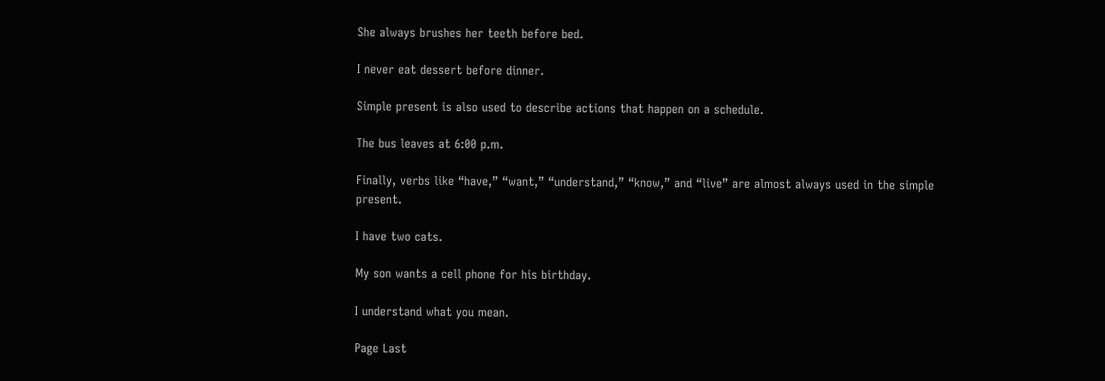She always brushes her teeth before bed.

I never eat dessert before dinner.

Simple present is also used to describe actions that happen on a schedule.

The bus leaves at 6:00 p.m.

Finally, verbs like “have,” “want,” “understand,” “know,” and “live” are almost always used in the simple present.

I have two cats.

My son wants a cell phone for his birthday.

I understand what you mean.

Page Last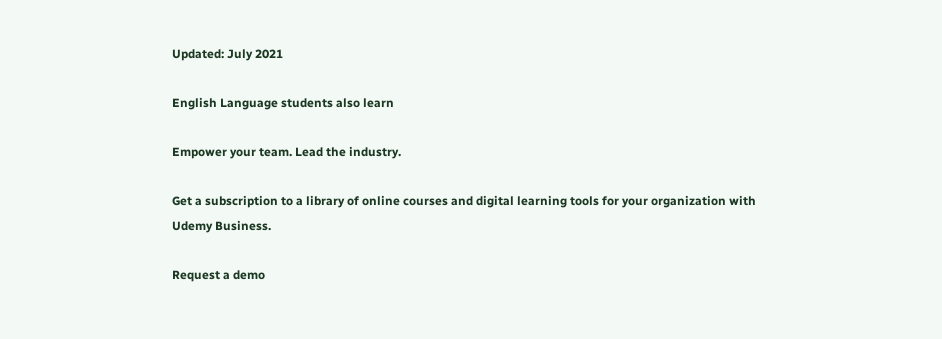Updated: July 2021

English Language students also learn

Empower your team. Lead the industry.

Get a subscription to a library of online courses and digital learning tools for your organization with Udemy Business.

Request a demo